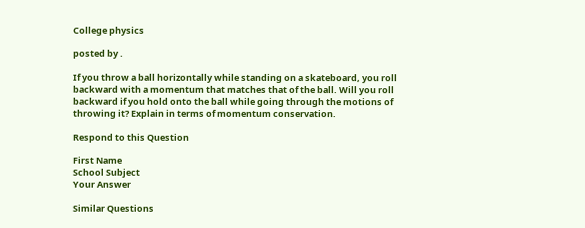College physics

posted by .

If you throw a ball horizontally while standing on a skateboard, you roll backward with a momentum that matches that of the ball. Will you roll backward if you hold onto the ball while going through the motions of throwing it? Explain in terms of momentum conservation.

Respond to this Question

First Name
School Subject
Your Answer

Similar Questions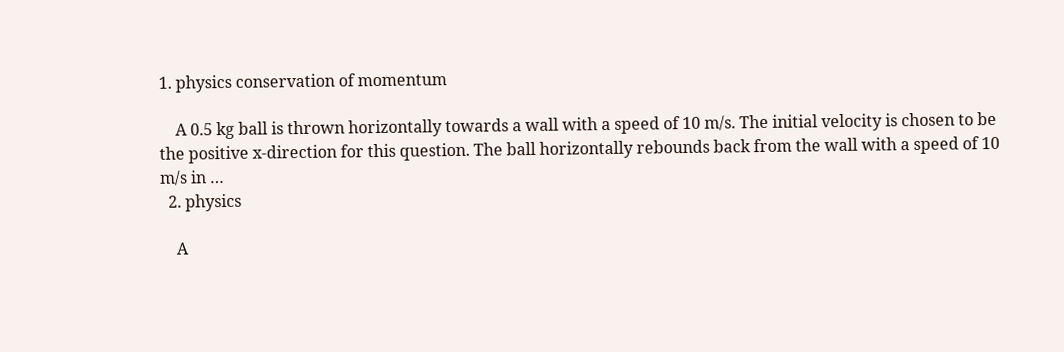1. physics conservation of momentum

    A 0.5 kg ball is thrown horizontally towards a wall with a speed of 10 m/s. The initial velocity is chosen to be the positive x-direction for this question. The ball horizontally rebounds back from the wall with a speed of 10 m/s in …
  2. physics

    A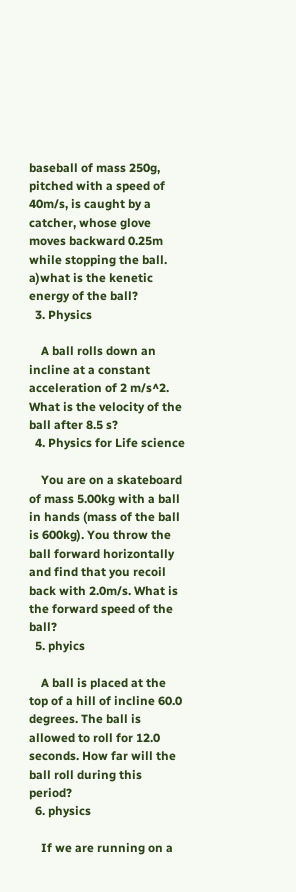baseball of mass 250g, pitched with a speed of 40m/s, is caught by a catcher, whose glove moves backward 0.25m while stopping the ball. a)what is the kenetic energy of the ball?
  3. Physics

    A ball rolls down an incline at a constant acceleration of 2 m/s^2. What is the velocity of the ball after 8.5 s?
  4. Physics for Life science

    You are on a skateboard of mass 5.00kg with a ball in hands (mass of the ball is 600kg). You throw the ball forward horizontally and find that you recoil back with 2.0m/s. What is the forward speed of the ball?
  5. phyics

    A ball is placed at the top of a hill of incline 60.0 degrees. The ball is allowed to roll for 12.0 seconds. How far will the ball roll during this period?
  6. physics

    If we are running on a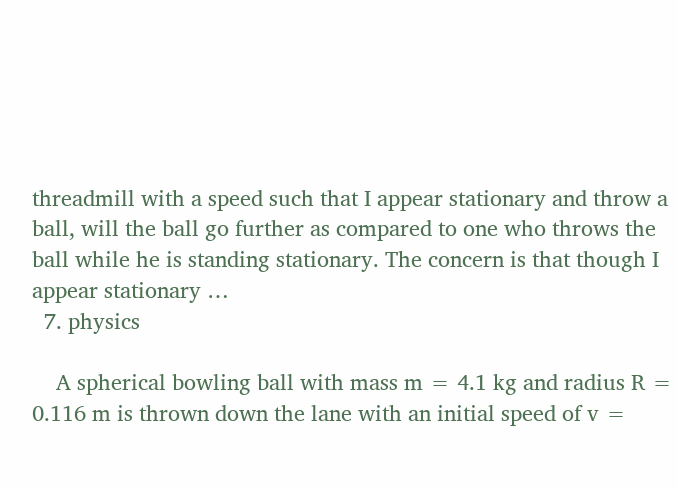threadmill with a speed such that I appear stationary and throw a ball, will the ball go further as compared to one who throws the ball while he is standing stationary. The concern is that though I appear stationary …
  7. physics

    A spherical bowling ball with mass m = 4.1 kg and radius R = 0.116 m is thrown down the lane with an initial speed of v =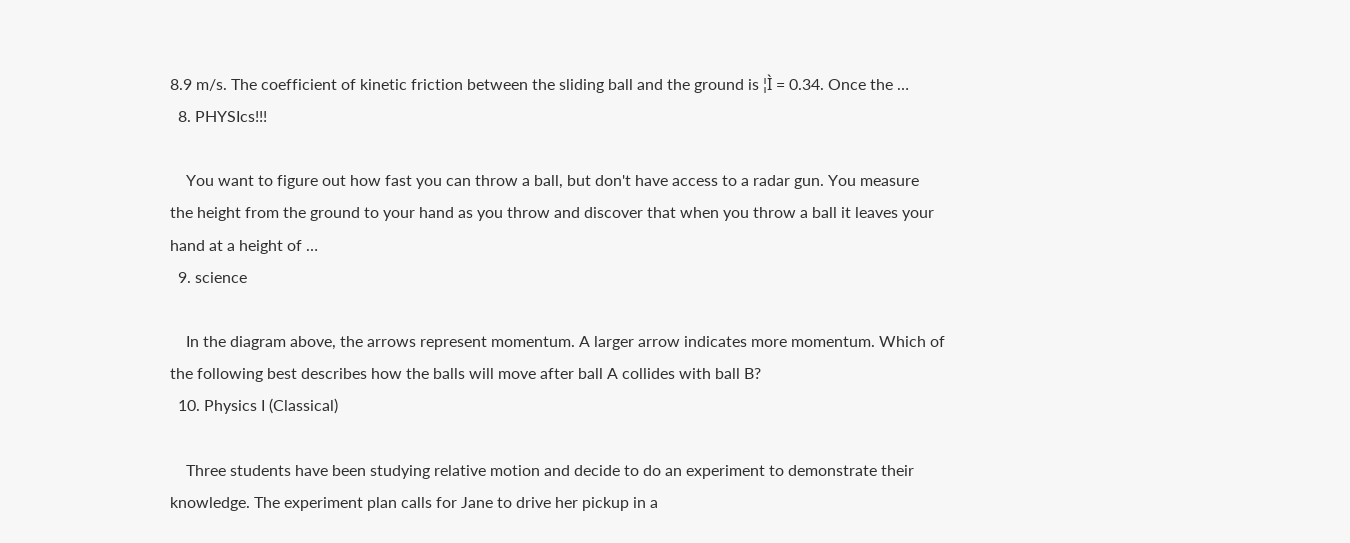8.9 m/s. The coefficient of kinetic friction between the sliding ball and the ground is ¦Ì = 0.34. Once the …
  8. PHYSIcs!!!

    You want to figure out how fast you can throw a ball, but don't have access to a radar gun. You measure the height from the ground to your hand as you throw and discover that when you throw a ball it leaves your hand at a height of …
  9. science

    In the diagram above, the arrows represent momentum. A larger arrow indicates more momentum. Which of the following best describes how the balls will move after ball A collides with ball B?
  10. Physics I (Classical)

    Three students have been studying relative motion and decide to do an experiment to demonstrate their knowledge. The experiment plan calls for Jane to drive her pickup in a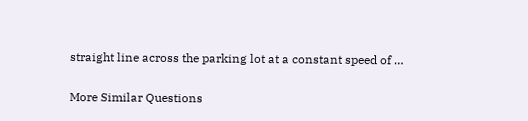straight line across the parking lot at a constant speed of …

More Similar Questions